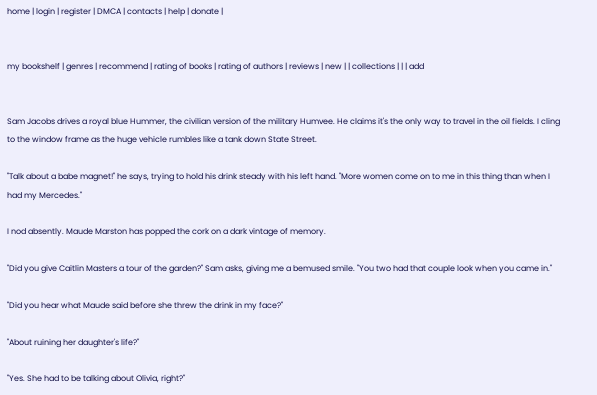home | login | register | DMCA | contacts | help | donate |


my bookshelf | genres | recommend | rating of books | rating of authors | reviews | new | | collections | | | add


Sam Jacobs drives a royal blue Hummer, the civilian version of the military Humvee. He claims it's the only way to travel in the oil fields. I cling to the window frame as the huge vehicle rumbles like a tank down State Street.

"Talk about a babe magnet!" he says, trying to hold his drink steady with his left hand. "More women come on to me in this thing than when I had my Mercedes."

I nod absently. Maude Marston has popped the cork on a dark vintage of memory.

"Did you give Caitlin Masters a tour of the garden?" Sam asks, giving me a bemused smile. "You two had that couple look when you came in."

"Did you hear what Maude said before she threw the drink in my face?"

"About ruining her daughter's life?"

"Yes. She had to be talking about Olivia, right?"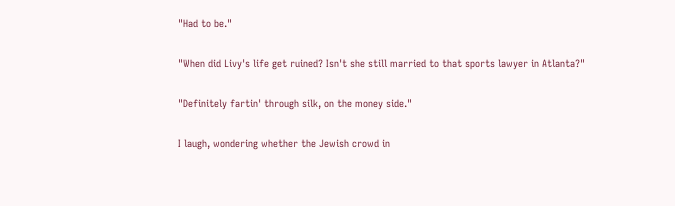"Had to be."

"When did Livy's life get ruined? Isn't she still married to that sports lawyer in Atlanta?"

"Definitely fartin' through silk, on the money side."

I laugh, wondering whether the Jewish crowd in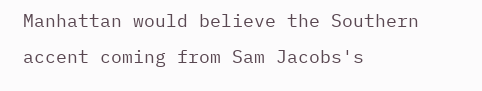Manhattan would believe the Southern accent coming from Sam Jacobs's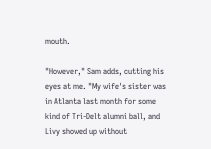mouth.

"However," Sam adds, cutting his eyes at me. "My wife's sister was in Atlanta last month for some kind of Tri-Delt alumni ball, and Livy showed up without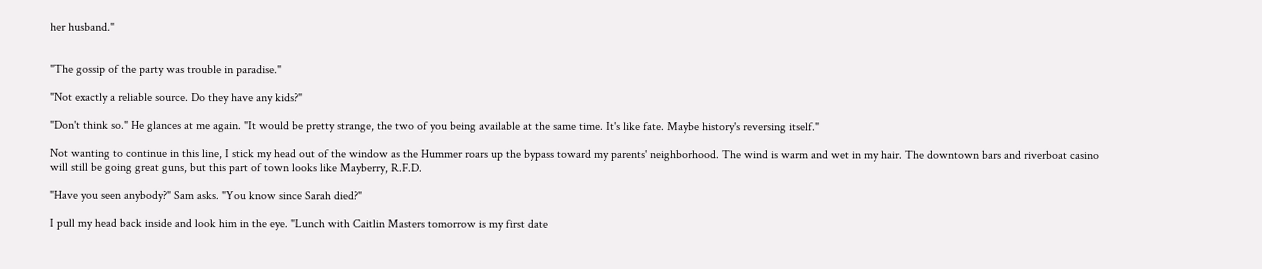her husband."


"The gossip of the party was trouble in paradise."

"Not exactly a reliable source. Do they have any kids?"

"Don't think so." He glances at me again. "It would be pretty strange, the two of you being available at the same time. It's like fate. Maybe history's reversing itself."

Not wanting to continue in this line, I stick my head out of the window as the Hummer roars up the bypass toward my parents' neighborhood. The wind is warm and wet in my hair. The downtown bars and riverboat casino will still be going great guns, but this part of town looks like Mayberry, R.F.D.

"Have you seen anybody?" Sam asks. "You know since Sarah died?"

I pull my head back inside and look him in the eye. "Lunch with Caitlin Masters tomorrow is my first date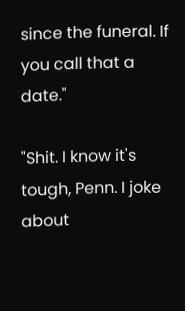since the funeral. If you call that a date."

"Shit. I know it's tough, Penn. I joke about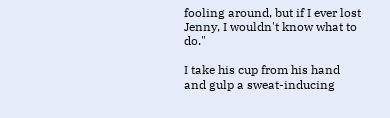fooling around, but if I ever lost Jenny, I wouldn't know what to do."

I take his cup from his hand and gulp a sweat-inducing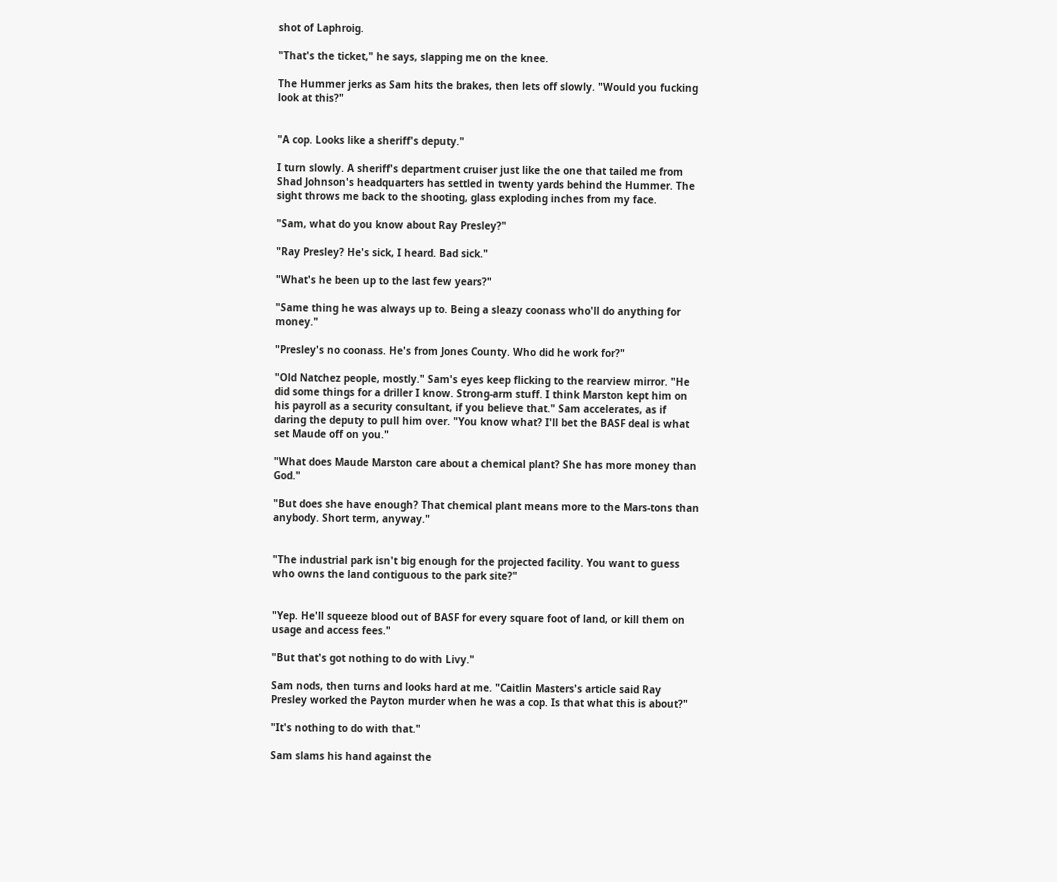shot of Laphroig.

"That's the ticket," he says, slapping me on the knee.

The Hummer jerks as Sam hits the brakes, then lets off slowly. "Would you fucking look at this?"


"A cop. Looks like a sheriff's deputy."

I turn slowly. A sheriff's department cruiser just like the one that tailed me from Shad Johnson's headquarters has settled in twenty yards behind the Hummer. The sight throws me back to the shooting, glass exploding inches from my face.

"Sam, what do you know about Ray Presley?"

"Ray Presley? He's sick, I heard. Bad sick."

"What's he been up to the last few years?"

"Same thing he was always up to. Being a sleazy coonass who'll do anything for money."

"Presley's no coonass. He's from Jones County. Who did he work for?"

"Old Natchez people, mostly." Sam's eyes keep flicking to the rearview mirror. "He did some things for a driller I know. Strong-arm stuff. I think Marston kept him on his payroll as a security consultant, if you believe that." Sam accelerates, as if daring the deputy to pull him over. "You know what? I'll bet the BASF deal is what set Maude off on you."

"What does Maude Marston care about a chemical plant? She has more money than God."

"But does she have enough? That chemical plant means more to the Mars-tons than anybody. Short term, anyway."


"The industrial park isn't big enough for the projected facility. You want to guess who owns the land contiguous to the park site?"


"Yep. He'll squeeze blood out of BASF for every square foot of land, or kill them on usage and access fees."

"But that's got nothing to do with Livy."

Sam nods, then turns and looks hard at me. "Caitlin Masters's article said Ray Presley worked the Payton murder when he was a cop. Is that what this is about?"

"It's nothing to do with that."

Sam slams his hand against the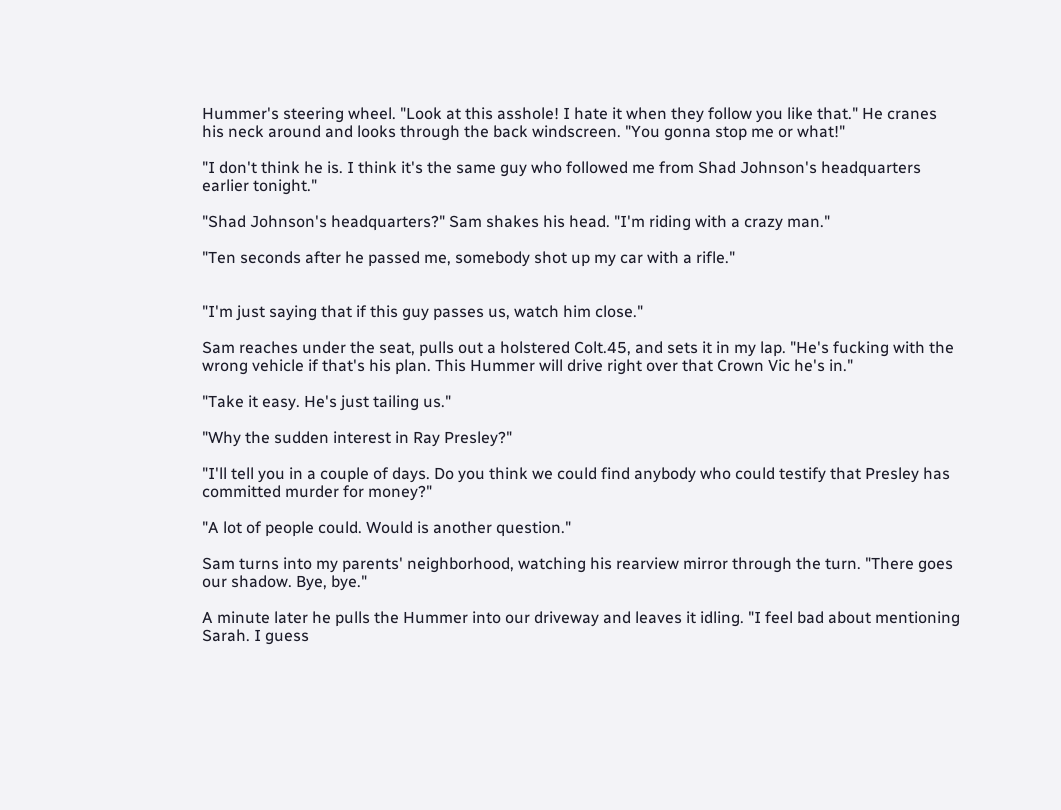Hummer's steering wheel. "Look at this asshole! I hate it when they follow you like that." He cranes his neck around and looks through the back windscreen. "You gonna stop me or what!"

"I don't think he is. I think it's the same guy who followed me from Shad Johnson's headquarters earlier tonight."

"Shad Johnson's headquarters?" Sam shakes his head. "I'm riding with a crazy man."

"Ten seconds after he passed me, somebody shot up my car with a rifle."


"I'm just saying that if this guy passes us, watch him close."

Sam reaches under the seat, pulls out a holstered Colt.45, and sets it in my lap. "He's fucking with the wrong vehicle if that's his plan. This Hummer will drive right over that Crown Vic he's in."

"Take it easy. He's just tailing us."

"Why the sudden interest in Ray Presley?"

"I'll tell you in a couple of days. Do you think we could find anybody who could testify that Presley has committed murder for money?"

"A lot of people could. Would is another question."

Sam turns into my parents' neighborhood, watching his rearview mirror through the turn. "There goes our shadow. Bye, bye."

A minute later he pulls the Hummer into our driveway and leaves it idling. "I feel bad about mentioning Sarah. I guess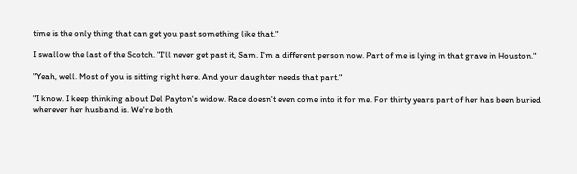time is the only thing that can get you past something like that."

I swallow the last of the Scotch. "I'll never get past it, Sam. I'm a different person now. Part of me is lying in that grave in Houston."

"Yeah, well. Most of you is sitting right here. And your daughter needs that part."

"I know. I keep thinking about Del Payton's widow. Race doesn't even come into it for me. For thirty years part of her has been buried wherever her husband is. We're both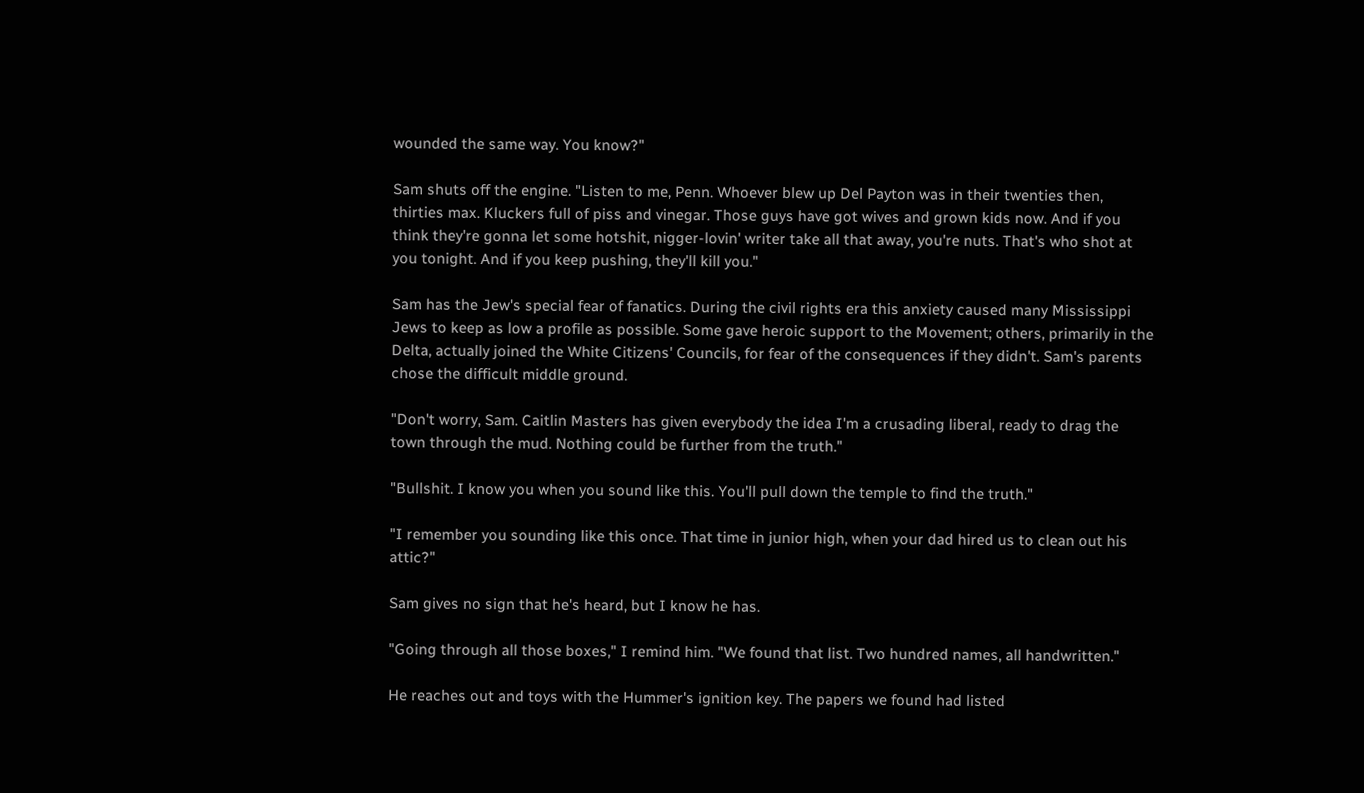wounded the same way. You know?"

Sam shuts off the engine. "Listen to me, Penn. Whoever blew up Del Payton was in their twenties then, thirties max. Kluckers full of piss and vinegar. Those guys have got wives and grown kids now. And if you think they're gonna let some hotshit, nigger-lovin' writer take all that away, you're nuts. That's who shot at you tonight. And if you keep pushing, they'll kill you."

Sam has the Jew's special fear of fanatics. During the civil rights era this anxiety caused many Mississippi Jews to keep as low a profile as possible. Some gave heroic support to the Movement; others, primarily in the Delta, actually joined the White Citizens' Councils, for fear of the consequences if they didn't. Sam's parents chose the difficult middle ground.

"Don't worry, Sam. Caitlin Masters has given everybody the idea I'm a crusading liberal, ready to drag the town through the mud. Nothing could be further from the truth."

"Bullshit. I know you when you sound like this. You'll pull down the temple to find the truth."

"I remember you sounding like this once. That time in junior high, when your dad hired us to clean out his attic?"

Sam gives no sign that he's heard, but I know he has.

"Going through all those boxes," I remind him. "We found that list. Two hundred names, all handwritten."

He reaches out and toys with the Hummer's ignition key. The papers we found had listed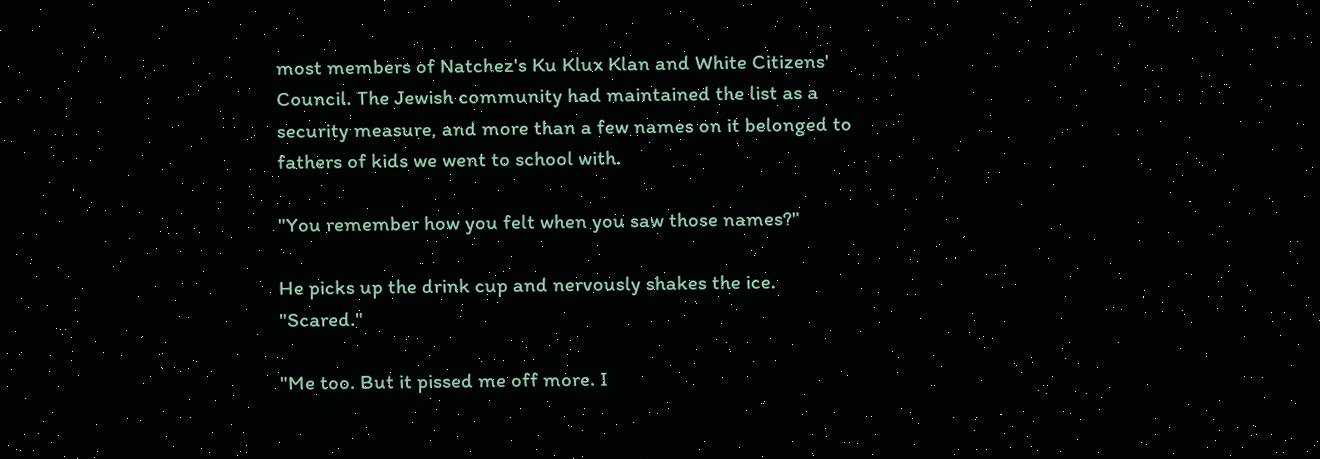most members of Natchez's Ku Klux Klan and White Citizens' Council. The Jewish community had maintained the list as a security measure, and more than a few names on it belonged to fathers of kids we went to school with.

"You remember how you felt when you saw those names?"

He picks up the drink cup and nervously shakes the ice. "Scared."

"Me too. But it pissed me off more. I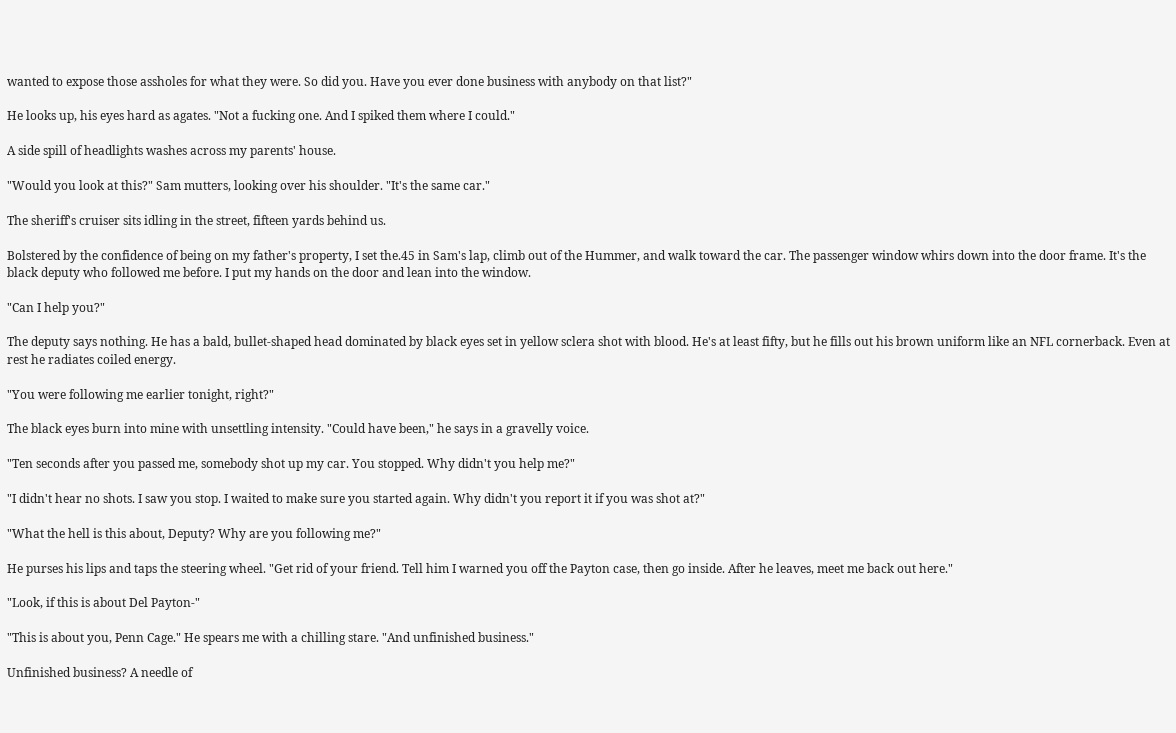wanted to expose those assholes for what they were. So did you. Have you ever done business with anybody on that list?"

He looks up, his eyes hard as agates. "Not a fucking one. And I spiked them where I could."

A side spill of headlights washes across my parents' house.

"Would you look at this?" Sam mutters, looking over his shoulder. "It's the same car."

The sheriff's cruiser sits idling in the street, fifteen yards behind us.

Bolstered by the confidence of being on my father's property, I set the.45 in Sam's lap, climb out of the Hummer, and walk toward the car. The passenger window whirs down into the door frame. It's the black deputy who followed me before. I put my hands on the door and lean into the window.

"Can I help you?"

The deputy says nothing. He has a bald, bullet-shaped head dominated by black eyes set in yellow sclera shot with blood. He's at least fifty, but he fills out his brown uniform like an NFL cornerback. Even at rest he radiates coiled energy.

"You were following me earlier tonight, right?"

The black eyes burn into mine with unsettling intensity. "Could have been," he says in a gravelly voice.

"Ten seconds after you passed me, somebody shot up my car. You stopped. Why didn't you help me?"

"I didn't hear no shots. I saw you stop. I waited to make sure you started again. Why didn't you report it if you was shot at?"

"What the hell is this about, Deputy? Why are you following me?"

He purses his lips and taps the steering wheel. "Get rid of your friend. Tell him I warned you off the Payton case, then go inside. After he leaves, meet me back out here."

"Look, if this is about Del Payton-"

"This is about you, Penn Cage." He spears me with a chilling stare. "And unfinished business."

Unfinished business? A needle of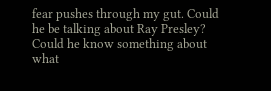fear pushes through my gut. Could he be talking about Ray Presley? Could he know something about what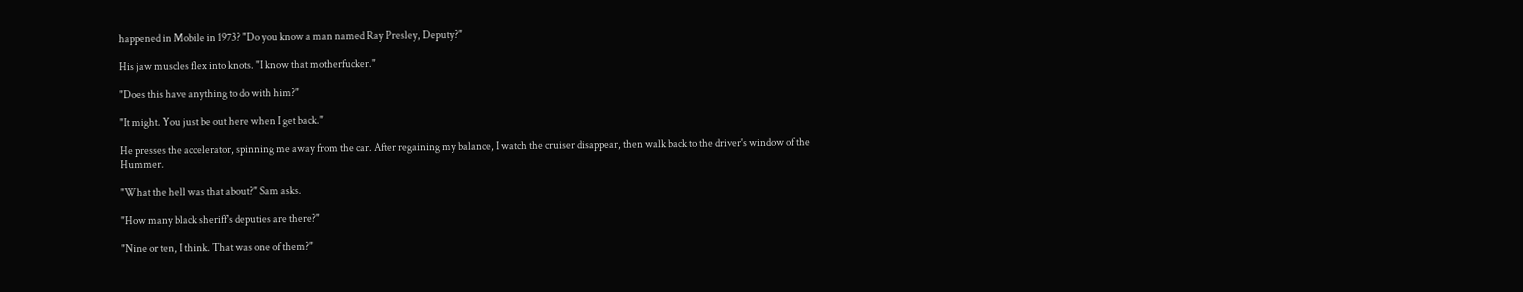happened in Mobile in 1973? "Do you know a man named Ray Presley, Deputy?"

His jaw muscles flex into knots. "I know that motherfucker."

"Does this have anything to do with him?"

"It might. You just be out here when I get back."

He presses the accelerator, spinning me away from the car. After regaining my balance, I watch the cruiser disappear, then walk back to the driver's window of the Hummer.

"What the hell was that about?" Sam asks.

"How many black sheriff's deputies are there?"

"Nine or ten, I think. That was one of them?"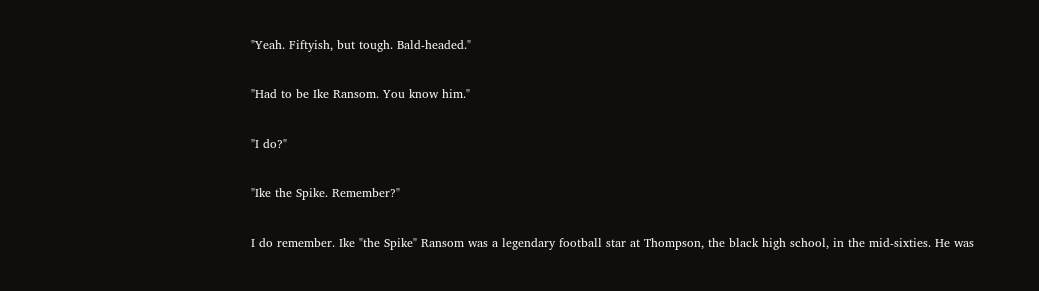"Yeah. Fiftyish, but tough. Bald-headed."

"Had to be Ike Ransom. You know him."

"I do?"

"Ike the Spike. Remember?"

I do remember. Ike "the Spike" Ransom was a legendary football star at Thompson, the black high school, in the mid-sixties. He was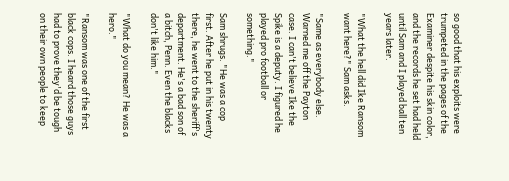so good that his exploits were trumpeted in the pages of the Examiner despite his skin color, and the records he set had held until Sam and I played ball ten years later.

"What the hell did Ike Ransom want here?" Sam asks.

"Same as everybody else. Warned me off the Payton case. I can't believe Ike the Spike is a deputy. I figured he played pro football or something."

Sam shrugs. "He was a cop first. After he put in his twenty there, he went to the sheriff's department. He's a bad son of a bitch, Penn. Even the blacks don't like him."

"What do you mean? He was a hero."

"Ransom was one of the first black cops. I heard those guys had to prove they'd be tough on their own people to keep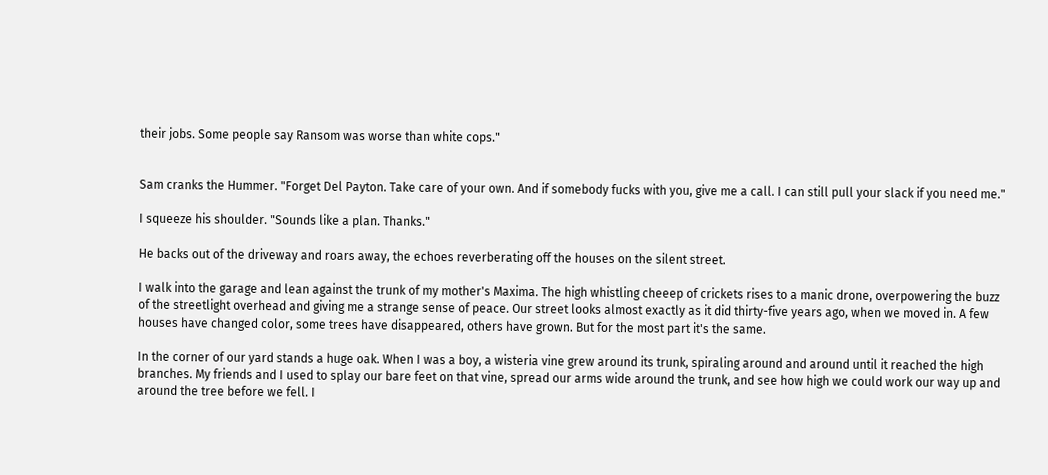their jobs. Some people say Ransom was worse than white cops."


Sam cranks the Hummer. "Forget Del Payton. Take care of your own. And if somebody fucks with you, give me a call. I can still pull your slack if you need me."

I squeeze his shoulder. "Sounds like a plan. Thanks."

He backs out of the driveway and roars away, the echoes reverberating off the houses on the silent street.

I walk into the garage and lean against the trunk of my mother's Maxima. The high whistling cheeep of crickets rises to a manic drone, overpowering the buzz of the streetlight overhead and giving me a strange sense of peace. Our street looks almost exactly as it did thirty-five years ago, when we moved in. A few houses have changed color, some trees have disappeared, others have grown. But for the most part it's the same.

In the corner of our yard stands a huge oak. When I was a boy, a wisteria vine grew around its trunk, spiraling around and around until it reached the high branches. My friends and I used to splay our bare feet on that vine, spread our arms wide around the trunk, and see how high we could work our way up and around the tree before we fell. I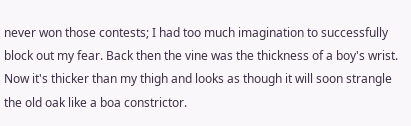never won those contests; I had too much imagination to successfully block out my fear. Back then the vine was the thickness of a boy's wrist. Now it's thicker than my thigh and looks as though it will soon strangle the old oak like a boa constrictor.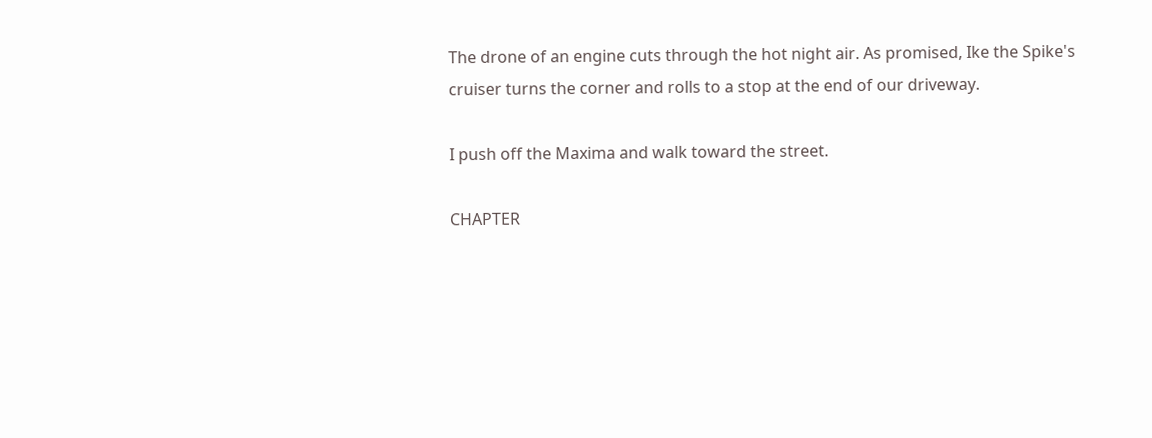The drone of an engine cuts through the hot night air. As promised, Ike the Spike's cruiser turns the corner and rolls to a stop at the end of our driveway.

I push off the Maxima and walk toward the street.

CHAPTER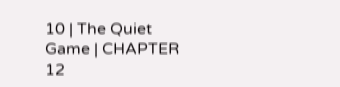10 | The Quiet Game | CHAPTER 12